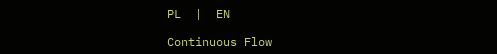PL  |  EN

Continuous Flow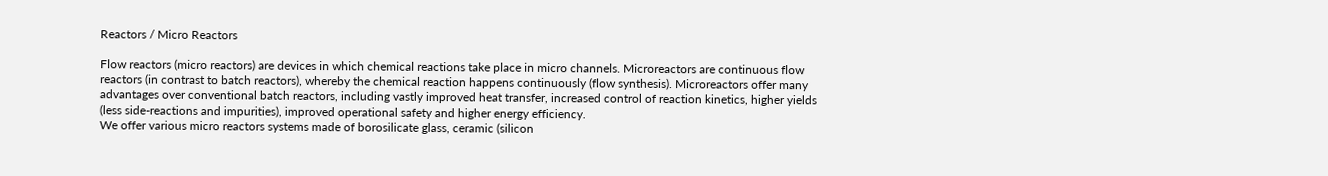Reactors / Micro Reactors

Flow reactors (micro reactors) are devices in which chemical reactions take place in micro channels. Microreactors are continuous flow reactors (in contrast to batch reactors), whereby the chemical reaction happens continuously (flow synthesis). Microreactors offer many advantages over conventional batch reactors, including vastly improved heat transfer, increased control of reaction kinetics, higher yields (less side-reactions and impurities), improved operational safety and higher energy efficiency.
We offer various micro reactors systems made of borosilicate glass, ceramic (silicon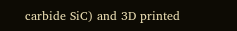carbide SiC) and 3D printed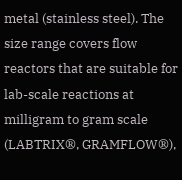metal (stainless steel). The size range covers flow reactors that are suitable for lab-scale reactions at milligram to gram scale (LABTRIX®, GRAMFLOW®),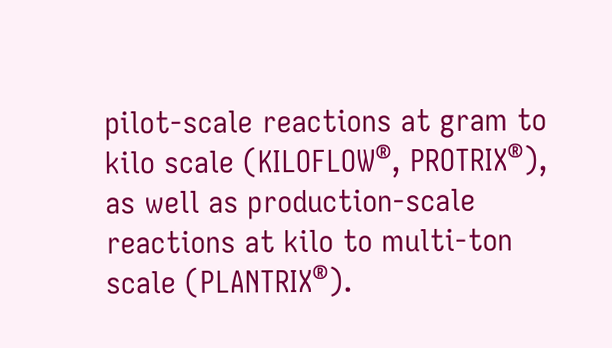pilot-scale reactions at gram to kilo scale (KILOFLOW®, PROTRIX®), as well as production-scale reactions at kilo to multi-ton scale (PLANTRIX®).